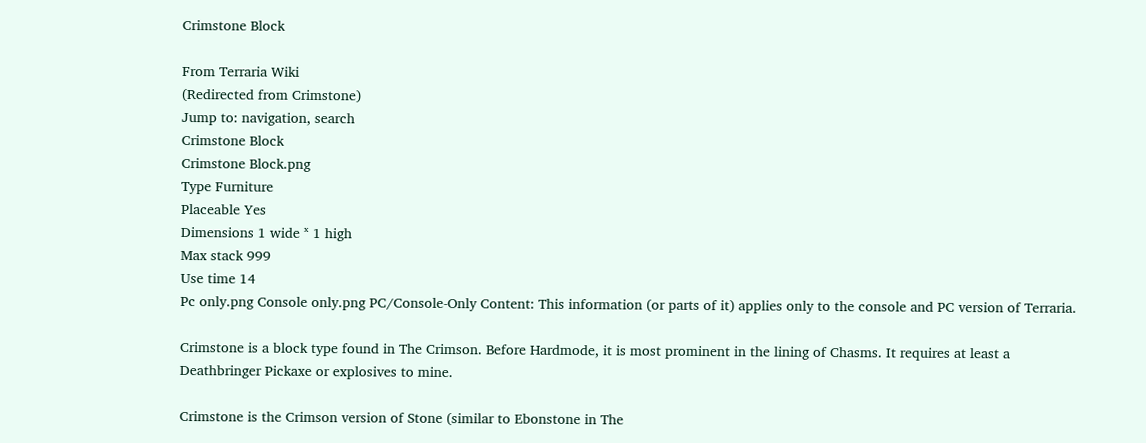Crimstone Block

From Terraria Wiki
(Redirected from Crimstone)
Jump to: navigation, search
Crimstone Block
Crimstone Block.png
Type Furniture
Placeable Yes
Dimensions 1 wide ˣ 1 high
Max stack 999
Use time 14
Pc only.png Console only.png PC/Console-Only Content: This information (or parts of it) applies only to the console and PC version of Terraria.

Crimstone is a block type found in The Crimson. Before Hardmode, it is most prominent in the lining of Chasms. It requires at least a Deathbringer Pickaxe or explosives to mine.

Crimstone is the Crimson version of Stone (similar to Ebonstone in The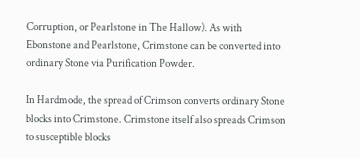Corruption, or Pearlstone in The Hallow). As with Ebonstone and Pearlstone, Crimstone can be converted into ordinary Stone via Purification Powder.

In Hardmode, the spread of Crimson converts ordinary Stone blocks into Crimstone. Crimstone itself also spreads Crimson to susceptible blocks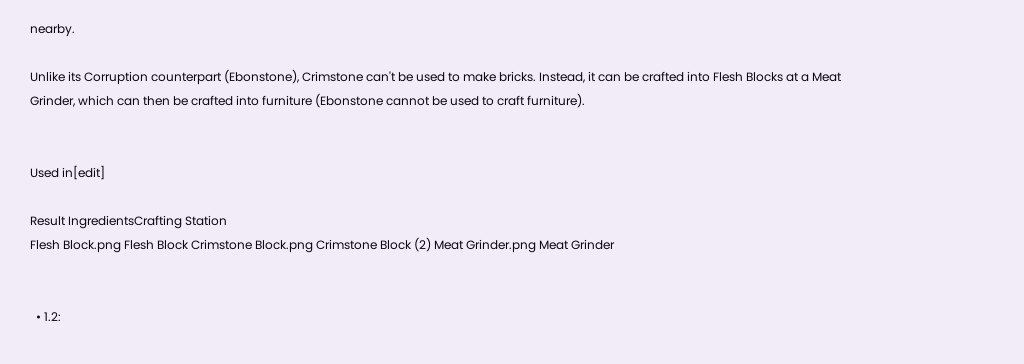nearby.

Unlike its Corruption counterpart (Ebonstone), Crimstone can't be used to make bricks. Instead, it can be crafted into Flesh Blocks at a Meat Grinder, which can then be crafted into furniture (Ebonstone cannot be used to craft furniture).


Used in[edit]

Result IngredientsCrafting Station
Flesh Block.png Flesh Block Crimstone Block.png Crimstone Block (2) Meat Grinder.png Meat Grinder


  • 1.2: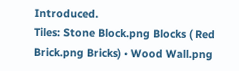Introduced.
Tiles: Stone Block.png Blocks ( Red Brick.png Bricks) • Wood Wall.png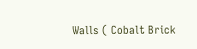Walls ( Cobalt Brick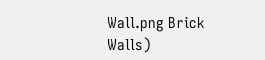Wall.png Brick Walls)